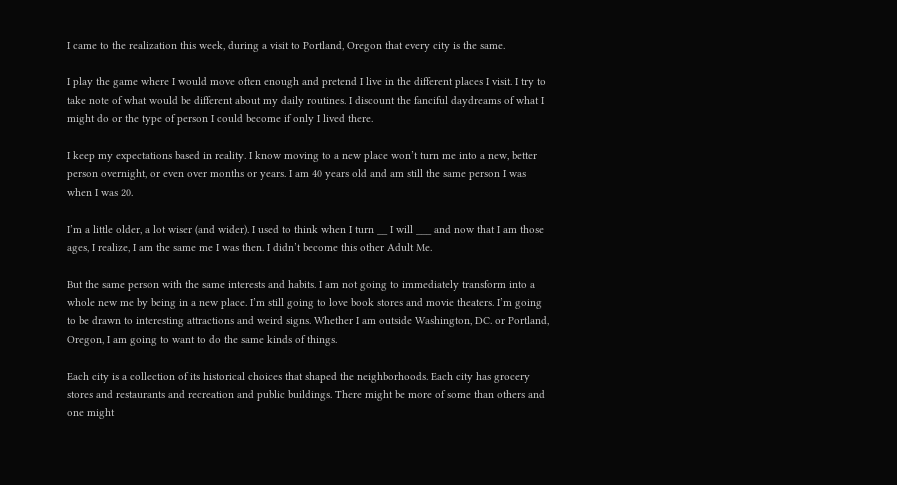I came to the realization this week, during a visit to Portland, Oregon that every city is the same.

I play the game where I would move often enough and pretend I live in the different places I visit. I try to take note of what would be different about my daily routines. I discount the fanciful daydreams of what I might do or the type of person I could become if only I lived there.

I keep my expectations based in reality. I know moving to a new place won’t turn me into a new, better person overnight, or even over months or years. I am 40 years old and am still the same person I was when I was 20.

I’m a little older, a lot wiser (and wider). I used to think when I turn __ I will ___ and now that I am those ages, I realize, I am the same me I was then. I didn’t become this other Adult Me.

But the same person with the same interests and habits. I am not going to immediately transform into a whole new me by being in a new place. I’m still going to love book stores and movie theaters. I’m going to be drawn to interesting attractions and weird signs. Whether I am outside Washington, DC. or Portland, Oregon, I am going to want to do the same kinds of things.

Each city is a collection of its historical choices that shaped the neighborhoods. Each city has grocery stores and restaurants and recreation and public buildings. There might be more of some than others and one might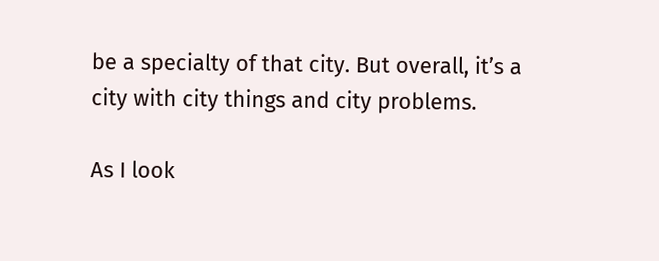be a specialty of that city. But overall, it’s a city with city things and city problems.

As I look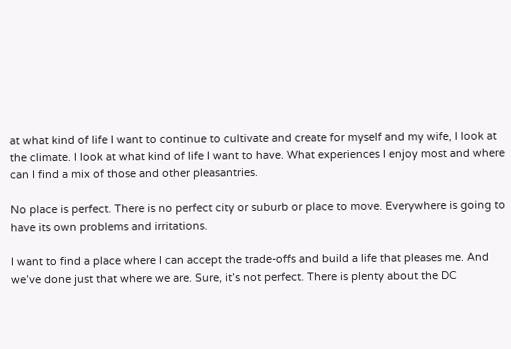at what kind of life I want to continue to cultivate and create for myself and my wife, I look at the climate. I look at what kind of life I want to have. What experiences I enjoy most and where can I find a mix of those and other pleasantries.

No place is perfect. There is no perfect city or suburb or place to move. Everywhere is going to have its own problems and irritations.

I want to find a place where I can accept the trade-offs and build a life that pleases me. And we’ve done just that where we are. Sure, it’s not perfect. There is plenty about the DC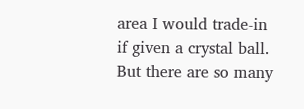area I would trade-in if given a crystal ball. But there are so many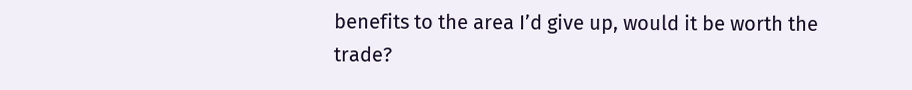benefits to the area I’d give up, would it be worth the trade?